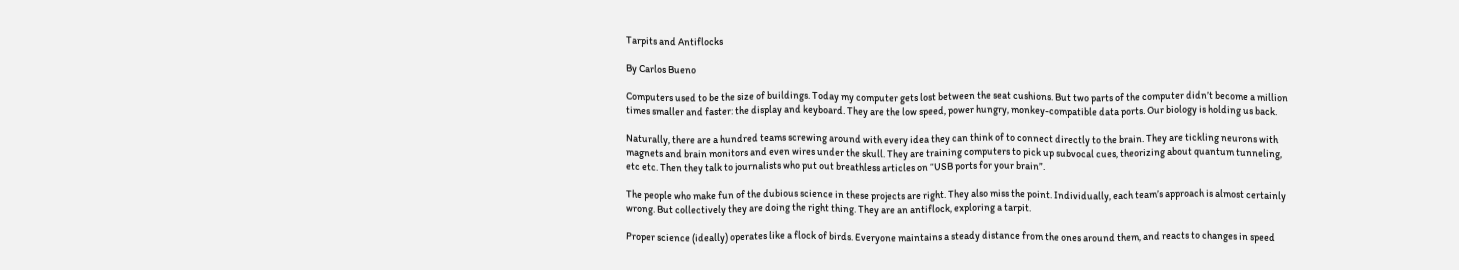Tarpits and Antiflocks

By Carlos Bueno

Computers used to be the size of buildings. Today my computer gets lost between the seat cushions. But two parts of the computer didn’t become a million times smaller and faster: the display and keyboard. They are the low speed, power hungry, monkey-compatible data ports. Our biology is holding us back.

Naturally, there are a hundred teams screwing around with every idea they can think of to connect directly to the brain. They are tickling neurons with magnets and brain monitors and even wires under the skull. They are training computers to pick up subvocal cues, theorizing about quantum tunneling, etc etc. Then they talk to journalists who put out breathless articles on “USB ports for your brain”.

The people who make fun of the dubious science in these projects are right. They also miss the point. Individually, each team’s approach is almost certainly wrong. But collectively they are doing the right thing. They are an antiflock, exploring a tarpit.

Proper science (ideally) operates like a flock of birds. Everyone maintains a steady distance from the ones around them, and reacts to changes in speed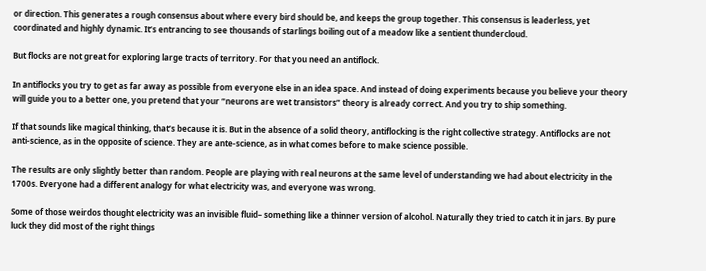or direction. This generates a rough consensus about where every bird should be, and keeps the group together. This consensus is leaderless, yet coordinated and highly dynamic. It’s entrancing to see thousands of starlings boiling out of a meadow like a sentient thundercloud.

But flocks are not great for exploring large tracts of territory. For that you need an antiflock.

In antiflocks you try to get as far away as possible from everyone else in an idea space. And instead of doing experiments because you believe your theory will guide you to a better one, you pretend that your “neurons are wet transistors” theory is already correct. And you try to ship something.

If that sounds like magical thinking, that’s because it is. But in the absence of a solid theory, antiflocking is the right collective strategy. Antiflocks are not anti-science, as in the opposite of science. They are ante-science, as in what comes before to make science possible.

The results are only slightly better than random. People are playing with real neurons at the same level of understanding we had about electricity in the 1700s. Everyone had a different analogy for what electricity was, and everyone was wrong.

Some of those weirdos thought electricity was an invisible fluid– something like a thinner version of alcohol. Naturally they tried to catch it in jars. By pure luck they did most of the right things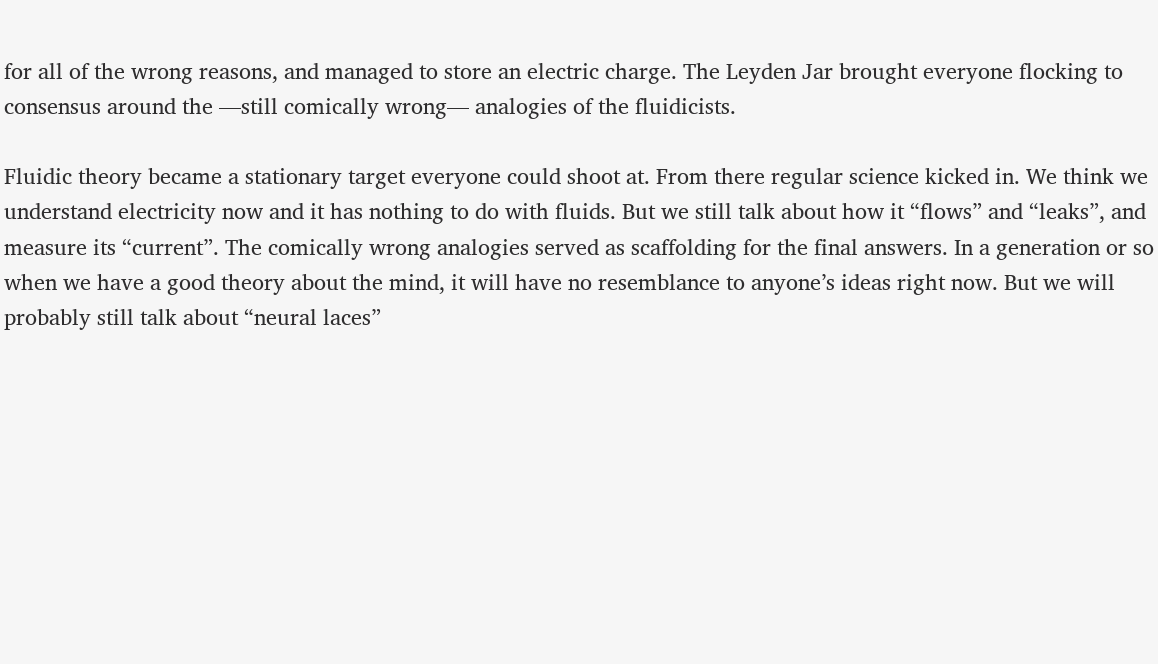for all of the wrong reasons, and managed to store an electric charge. The Leyden Jar brought everyone flocking to consensus around the —still comically wrong— analogies of the fluidicists.

Fluidic theory became a stationary target everyone could shoot at. From there regular science kicked in. We think we understand electricity now and it has nothing to do with fluids. But we still talk about how it “flows” and “leaks”, and measure its “current”. The comically wrong analogies served as scaffolding for the final answers. In a generation or so when we have a good theory about the mind, it will have no resemblance to anyone’s ideas right now. But we will probably still talk about “neural laces”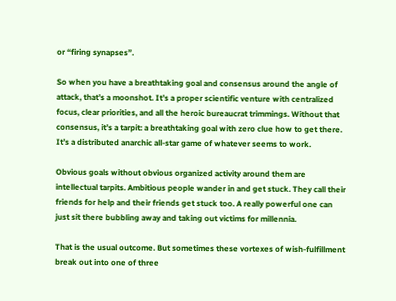or “firing synapses”.

So when you have a breathtaking goal and consensus around the angle of attack, that’s a moonshot. It’s a proper scientific venture with centralized focus, clear priorities, and all the heroic bureaucrat trimmings. Without that consensus, it’s a tarpit: a breathtaking goal with zero clue how to get there. It’s a distributed anarchic all-star game of whatever seems to work.

Obvious goals without obvious organized activity around them are intellectual tarpits. Ambitious people wander in and get stuck. They call their friends for help and their friends get stuck too. A really powerful one can just sit there bubbling away and taking out victims for millennia.

That is the usual outcome. But sometimes these vortexes of wish-fulfillment break out into one of three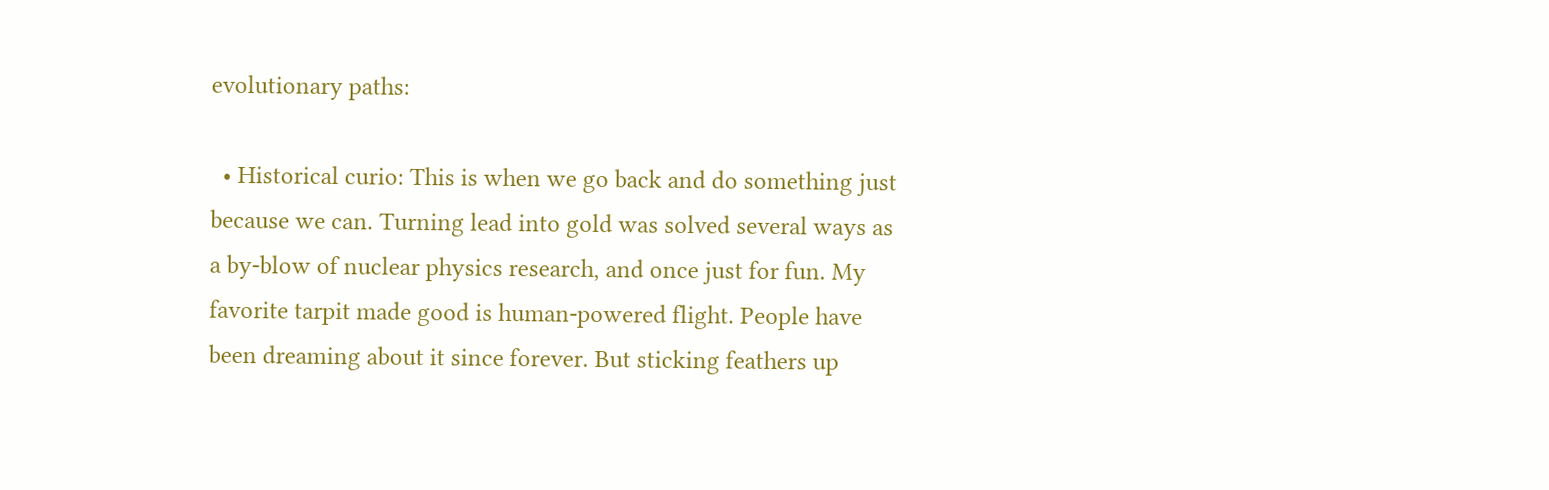evolutionary paths:

  • Historical curio: This is when we go back and do something just because we can. Turning lead into gold was solved several ways as a by-blow of nuclear physics research, and once just for fun. My favorite tarpit made good is human-powered flight. People have been dreaming about it since forever. But sticking feathers up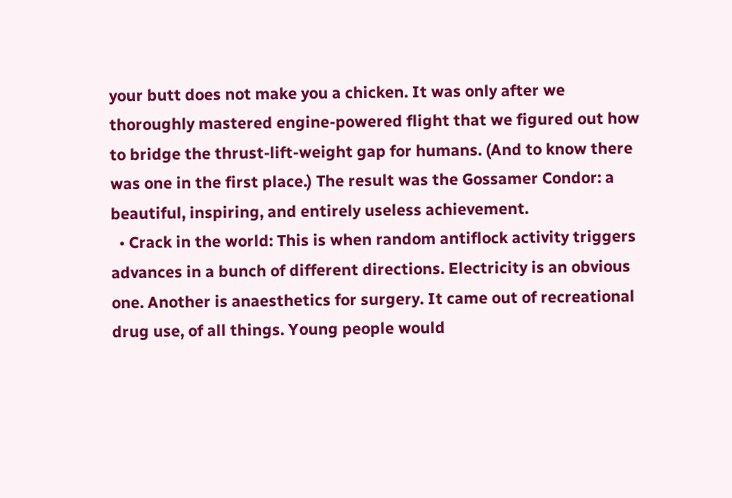your butt does not make you a chicken. It was only after we thoroughly mastered engine-powered flight that we figured out how to bridge the thrust-lift-weight gap for humans. (And to know there was one in the first place.) The result was the Gossamer Condor: a beautiful, inspiring, and entirely useless achievement.
  • Crack in the world: This is when random antiflock activity triggers advances in a bunch of different directions. Electricity is an obvious one. Another is anaesthetics for surgery. It came out of recreational drug use, of all things. Young people would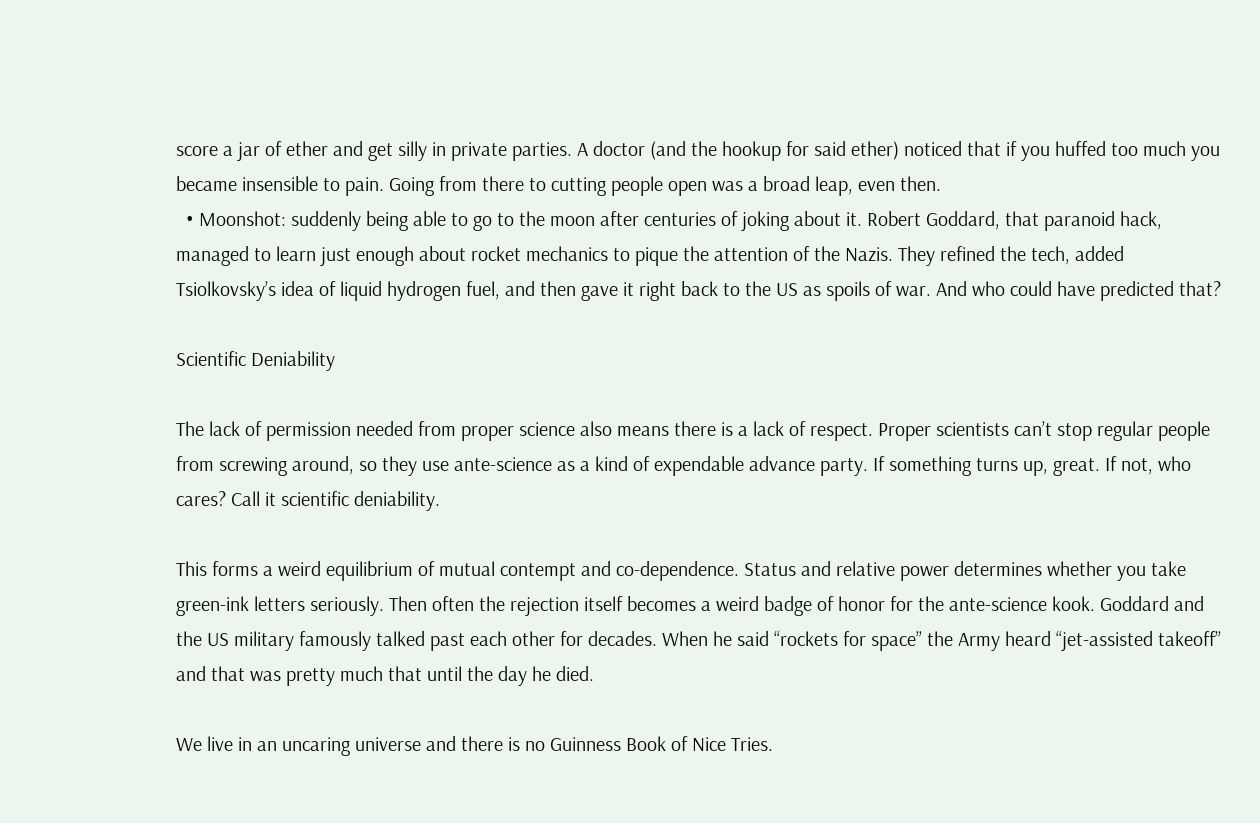score a jar of ether and get silly in private parties. A doctor (and the hookup for said ether) noticed that if you huffed too much you became insensible to pain. Going from there to cutting people open was a broad leap, even then.
  • Moonshot: suddenly being able to go to the moon after centuries of joking about it. Robert Goddard, that paranoid hack, managed to learn just enough about rocket mechanics to pique the attention of the Nazis. They refined the tech, added Tsiolkovsky’s idea of liquid hydrogen fuel, and then gave it right back to the US as spoils of war. And who could have predicted that?

Scientific Deniability

The lack of permission needed from proper science also means there is a lack of respect. Proper scientists can’t stop regular people from screwing around, so they use ante-science as a kind of expendable advance party. If something turns up, great. If not, who cares? Call it scientific deniability.

This forms a weird equilibrium of mutual contempt and co-dependence. Status and relative power determines whether you take green-ink letters seriously. Then often the rejection itself becomes a weird badge of honor for the ante-science kook. Goddard and the US military famously talked past each other for decades. When he said “rockets for space” the Army heard “jet-assisted takeoff” and that was pretty much that until the day he died.

We live in an uncaring universe and there is no Guinness Book of Nice Tries.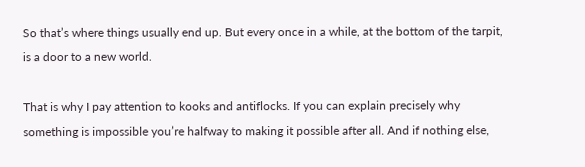So that’s where things usually end up. But every once in a while, at the bottom of the tarpit, is a door to a new world.

That is why I pay attention to kooks and antiflocks. If you can explain precisely why something is impossible you’re halfway to making it possible after all. And if nothing else,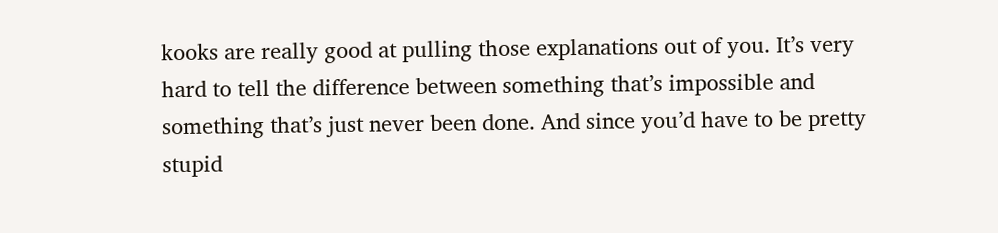kooks are really good at pulling those explanations out of you. It’s very hard to tell the difference between something that’s impossible and something that’s just never been done. And since you’d have to be pretty stupid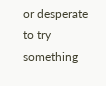or desperate to try something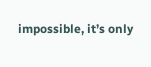impossible, it’s only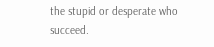the stupid or desperate who succeed.